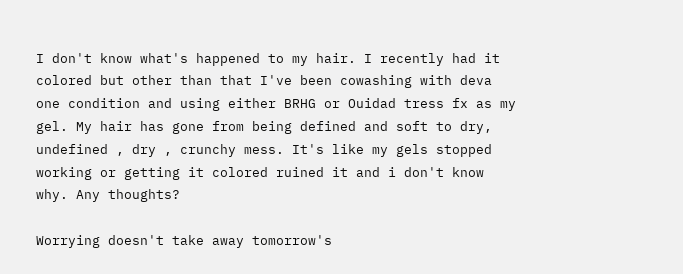I don't know what's happened to my hair. I recently had it colored but other than that I've been cowashing with deva one condition and using either BRHG or Ouidad tress fx as my gel. My hair has gone from being defined and soft to dry, undefined , dry , crunchy mess. It's like my gels stopped working or getting it colored ruined it and i don't know why. Any thoughts?

Worrying doesn't take away tomorrow's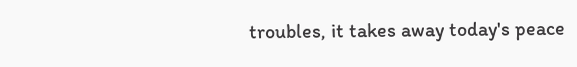troubles, it takes away today's peace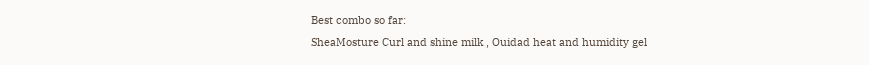Best combo so far:
SheaMosture Curl and shine milk , Ouidad heat and humidity gel